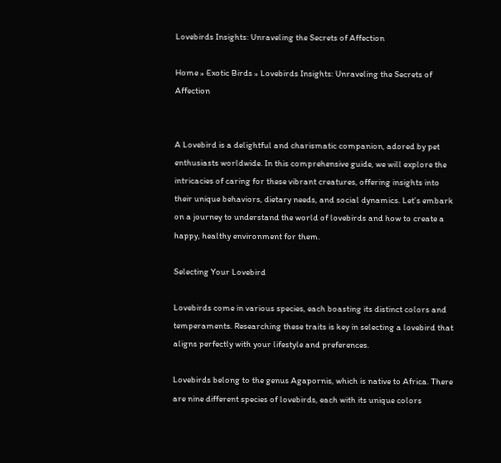Lovebirds Insights: Unraveling the Secrets of Affection

Home » Exotic Birds » Lovebirds Insights: Unraveling the Secrets of Affection


A Lovebird is a delightful and charismatic companion, adored by pet enthusiasts worldwide. In this comprehensive guide, we will explore the intricacies of caring for these vibrant creatures, offering insights into their unique behaviors, dietary needs, and social dynamics. Let’s embark on a journey to understand the world of lovebirds and how to create a happy, healthy environment for them.

Selecting Your Lovebird

Lovebirds come in various species, each boasting its distinct colors and temperaments. Researching these traits is key in selecting a lovebird that aligns perfectly with your lifestyle and preferences.

Lovebirds belong to the genus Agapornis, which is native to Africa. There are nine different species of lovebirds, each with its unique colors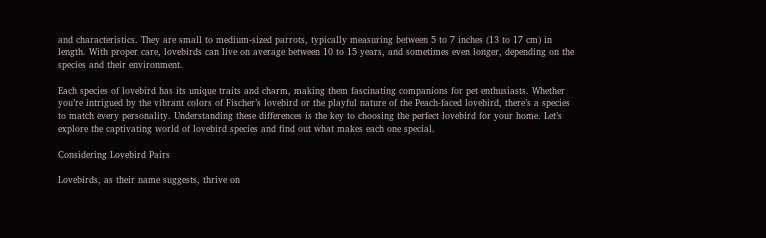and characteristics. They are small to medium-sized parrots, typically measuring between 5 to 7 inches (13 to 17 cm) in length. With proper care, lovebirds can live on average between 10 to 15 years, and sometimes even longer, depending on the species and their environment.

Each species of lovebird has its unique traits and charm, making them fascinating companions for pet enthusiasts. Whether you’re intrigued by the vibrant colors of Fischer’s lovebird or the playful nature of the Peach-faced lovebird, there’s a species to match every personality. Understanding these differences is the key to choosing the perfect lovebird for your home. Let’s explore the captivating world of lovebird species and find out what makes each one special.

Considering Lovebird Pairs

Lovebirds, as their name suggests, thrive on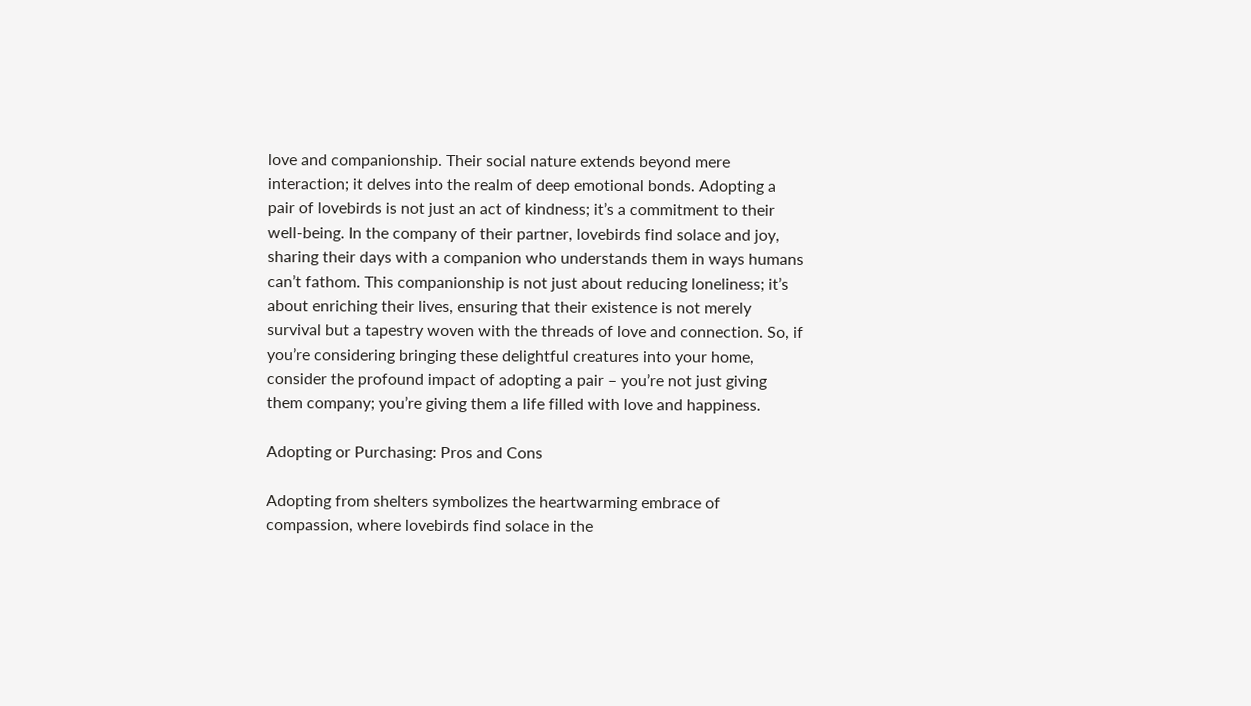love and companionship. Their social nature extends beyond mere interaction; it delves into the realm of deep emotional bonds. Adopting a pair of lovebirds is not just an act of kindness; it’s a commitment to their well-being. In the company of their partner, lovebirds find solace and joy, sharing their days with a companion who understands them in ways humans can’t fathom. This companionship is not just about reducing loneliness; it’s about enriching their lives, ensuring that their existence is not merely survival but a tapestry woven with the threads of love and connection. So, if you’re considering bringing these delightful creatures into your home, consider the profound impact of adopting a pair – you’re not just giving them company; you’re giving them a life filled with love and happiness.

Adopting or Purchasing: Pros and Cons

Adopting from shelters symbolizes the heartwarming embrace of compassion, where lovebirds find solace in the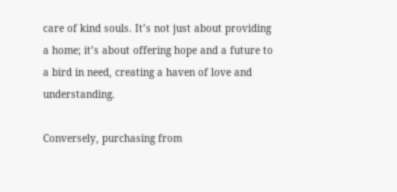care of kind souls. It’s not just about providing a home; it’s about offering hope and a future to a bird in need, creating a haven of love and understanding.

Conversely, purchasing from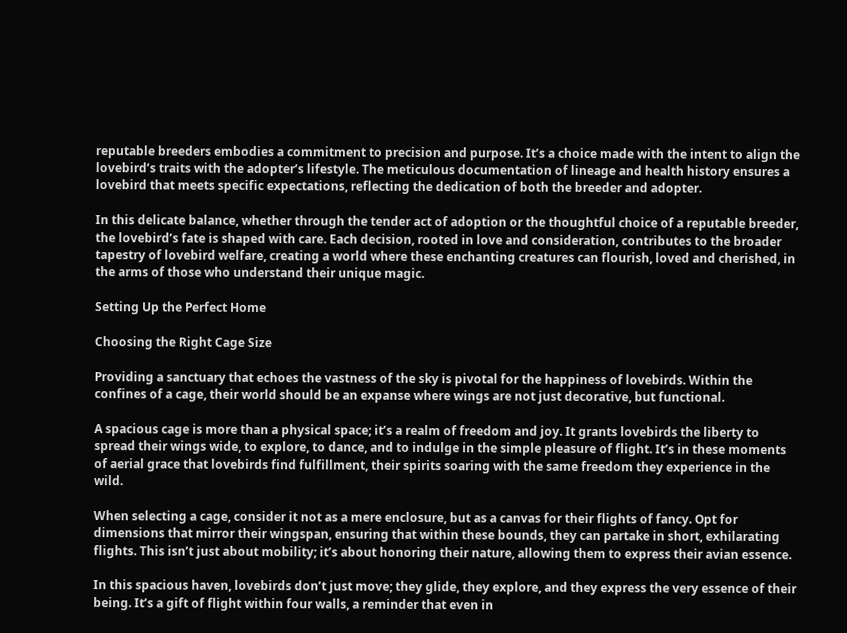reputable breeders embodies a commitment to precision and purpose. It’s a choice made with the intent to align the lovebird’s traits with the adopter’s lifestyle. The meticulous documentation of lineage and health history ensures a lovebird that meets specific expectations, reflecting the dedication of both the breeder and adopter.

In this delicate balance, whether through the tender act of adoption or the thoughtful choice of a reputable breeder, the lovebird’s fate is shaped with care. Each decision, rooted in love and consideration, contributes to the broader tapestry of lovebird welfare, creating a world where these enchanting creatures can flourish, loved and cherished, in the arms of those who understand their unique magic.

Setting Up the Perfect Home

Choosing the Right Cage Size

Providing a sanctuary that echoes the vastness of the sky is pivotal for the happiness of lovebirds. Within the confines of a cage, their world should be an expanse where wings are not just decorative, but functional.

A spacious cage is more than a physical space; it’s a realm of freedom and joy. It grants lovebirds the liberty to spread their wings wide, to explore, to dance, and to indulge in the simple pleasure of flight. It’s in these moments of aerial grace that lovebirds find fulfillment, their spirits soaring with the same freedom they experience in the wild.

When selecting a cage, consider it not as a mere enclosure, but as a canvas for their flights of fancy. Opt for dimensions that mirror their wingspan, ensuring that within these bounds, they can partake in short, exhilarating flights. This isn’t just about mobility; it’s about honoring their nature, allowing them to express their avian essence.

In this spacious haven, lovebirds don’t just move; they glide, they explore, and they express the very essence of their being. It’s a gift of flight within four walls, a reminder that even in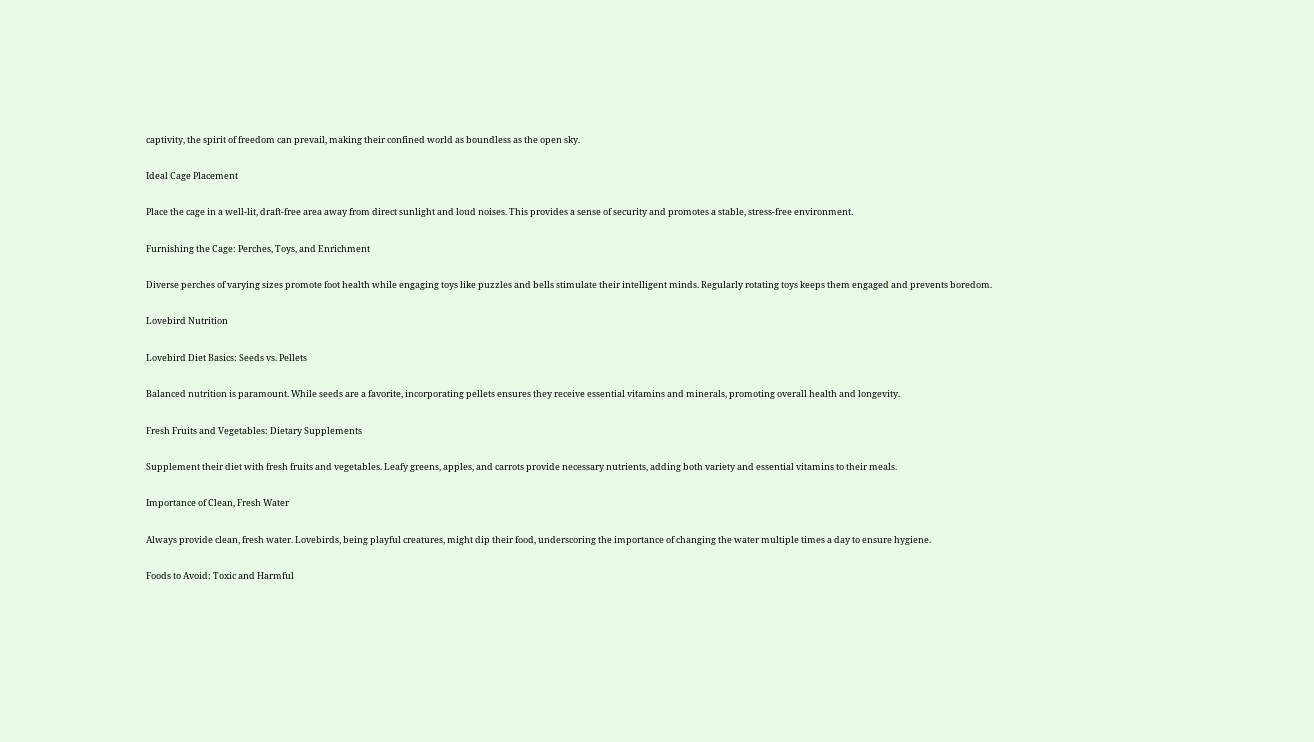captivity, the spirit of freedom can prevail, making their confined world as boundless as the open sky.

Ideal Cage Placement

Place the cage in a well-lit, draft-free area away from direct sunlight and loud noises. This provides a sense of security and promotes a stable, stress-free environment.

Furnishing the Cage: Perches, Toys, and Enrichment

Diverse perches of varying sizes promote foot health while engaging toys like puzzles and bells stimulate their intelligent minds. Regularly rotating toys keeps them engaged and prevents boredom.

Lovebird Nutrition

Lovebird Diet Basics: Seeds vs. Pellets

Balanced nutrition is paramount. While seeds are a favorite, incorporating pellets ensures they receive essential vitamins and minerals, promoting overall health and longevity.

Fresh Fruits and Vegetables: Dietary Supplements

Supplement their diet with fresh fruits and vegetables. Leafy greens, apples, and carrots provide necessary nutrients, adding both variety and essential vitamins to their meals.

Importance of Clean, Fresh Water

Always provide clean, fresh water. Lovebirds, being playful creatures, might dip their food, underscoring the importance of changing the water multiple times a day to ensure hygiene.

Foods to Avoid: Toxic and Harmful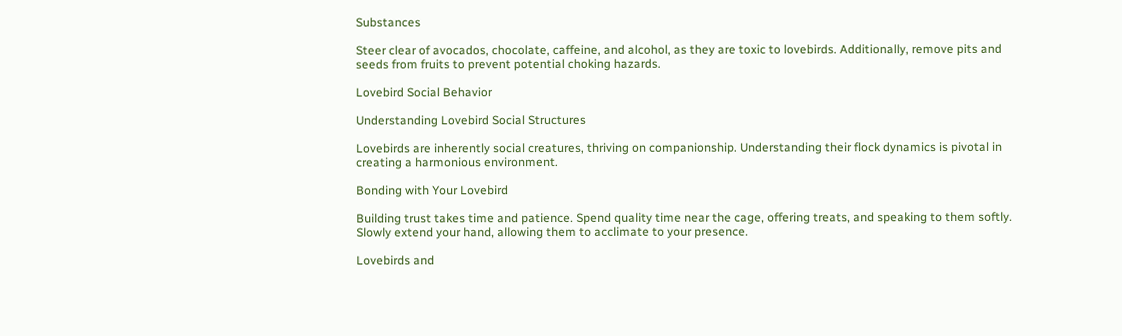Substances

Steer clear of avocados, chocolate, caffeine, and alcohol, as they are toxic to lovebirds. Additionally, remove pits and seeds from fruits to prevent potential choking hazards.

Lovebird Social Behavior

Understanding Lovebird Social Structures

Lovebirds are inherently social creatures, thriving on companionship. Understanding their flock dynamics is pivotal in creating a harmonious environment.

Bonding with Your Lovebird

Building trust takes time and patience. Spend quality time near the cage, offering treats, and speaking to them softly. Slowly extend your hand, allowing them to acclimate to your presence.

Lovebirds and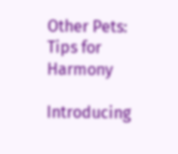Other Pets: Tips for Harmony

Introducing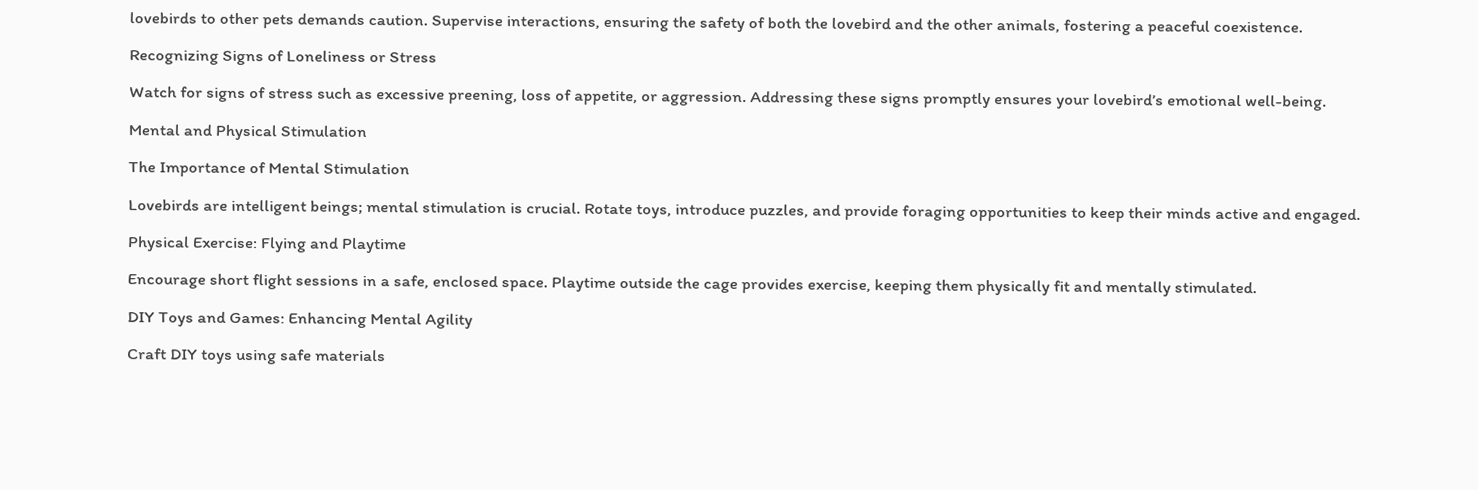lovebirds to other pets demands caution. Supervise interactions, ensuring the safety of both the lovebird and the other animals, fostering a peaceful coexistence.

Recognizing Signs of Loneliness or Stress

Watch for signs of stress such as excessive preening, loss of appetite, or aggression. Addressing these signs promptly ensures your lovebird’s emotional well-being.

Mental and Physical Stimulation

The Importance of Mental Stimulation

Lovebirds are intelligent beings; mental stimulation is crucial. Rotate toys, introduce puzzles, and provide foraging opportunities to keep their minds active and engaged.

Physical Exercise: Flying and Playtime

Encourage short flight sessions in a safe, enclosed space. Playtime outside the cage provides exercise, keeping them physically fit and mentally stimulated.

DIY Toys and Games: Enhancing Mental Agility

Craft DIY toys using safe materials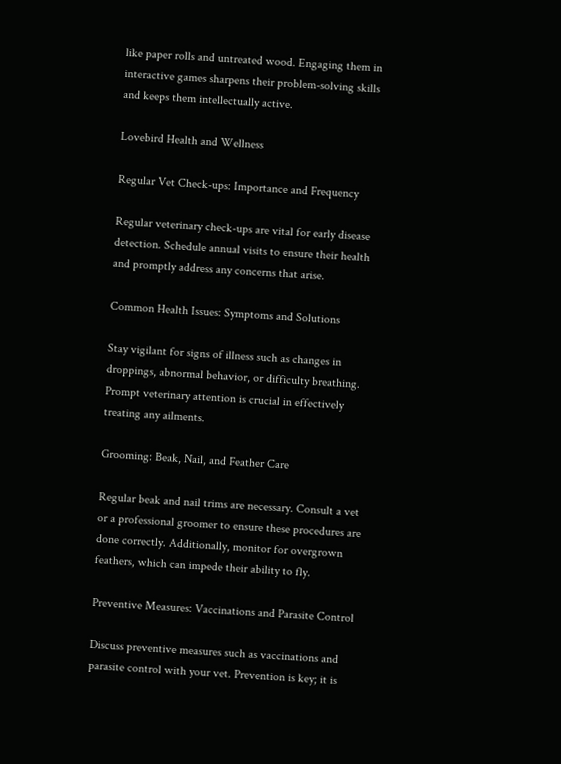like paper rolls and untreated wood. Engaging them in interactive games sharpens their problem-solving skills and keeps them intellectually active.

Lovebird Health and Wellness

Regular Vet Check-ups: Importance and Frequency

Regular veterinary check-ups are vital for early disease detection. Schedule annual visits to ensure their health and promptly address any concerns that arise.

Common Health Issues: Symptoms and Solutions

Stay vigilant for signs of illness such as changes in droppings, abnormal behavior, or difficulty breathing. Prompt veterinary attention is crucial in effectively treating any ailments.

Grooming: Beak, Nail, and Feather Care

Regular beak and nail trims are necessary. Consult a vet or a professional groomer to ensure these procedures are done correctly. Additionally, monitor for overgrown feathers, which can impede their ability to fly.

Preventive Measures: Vaccinations and Parasite Control

Discuss preventive measures such as vaccinations and parasite control with your vet. Prevention is key; it is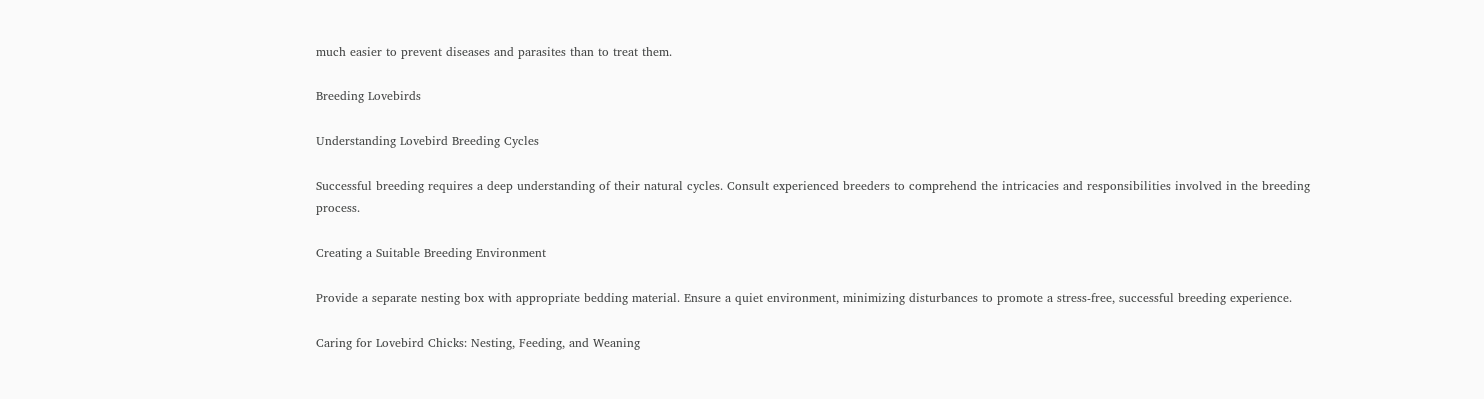much easier to prevent diseases and parasites than to treat them.

Breeding Lovebirds

Understanding Lovebird Breeding Cycles

Successful breeding requires a deep understanding of their natural cycles. Consult experienced breeders to comprehend the intricacies and responsibilities involved in the breeding process.

Creating a Suitable Breeding Environment

Provide a separate nesting box with appropriate bedding material. Ensure a quiet environment, minimizing disturbances to promote a stress-free, successful breeding experience.

Caring for Lovebird Chicks: Nesting, Feeding, and Weaning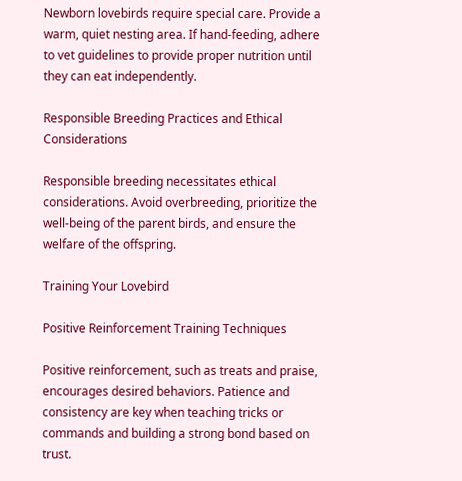Newborn lovebirds require special care. Provide a warm, quiet nesting area. If hand-feeding, adhere to vet guidelines to provide proper nutrition until they can eat independently.

Responsible Breeding Practices and Ethical Considerations

Responsible breeding necessitates ethical considerations. Avoid overbreeding, prioritize the well-being of the parent birds, and ensure the welfare of the offspring.

Training Your Lovebird

Positive Reinforcement Training Techniques

Positive reinforcement, such as treats and praise, encourages desired behaviors. Patience and consistency are key when teaching tricks or commands and building a strong bond based on trust.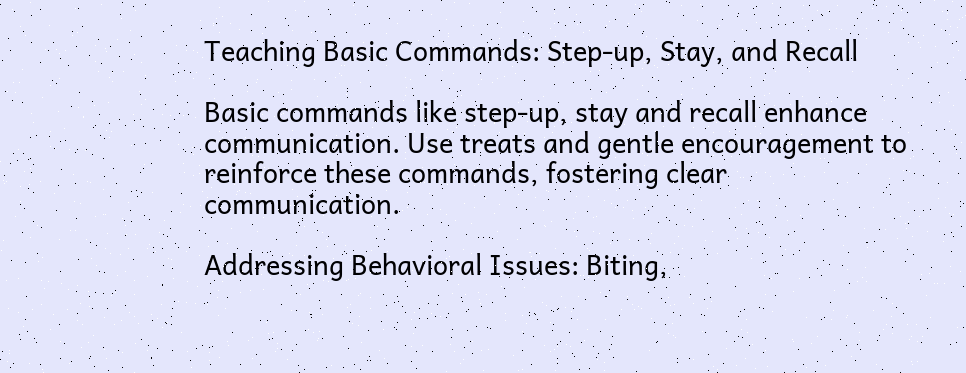Teaching Basic Commands: Step-up, Stay, and Recall

Basic commands like step-up, stay and recall enhance communication. Use treats and gentle encouragement to reinforce these commands, fostering clear communication.

Addressing Behavioral Issues: Biting,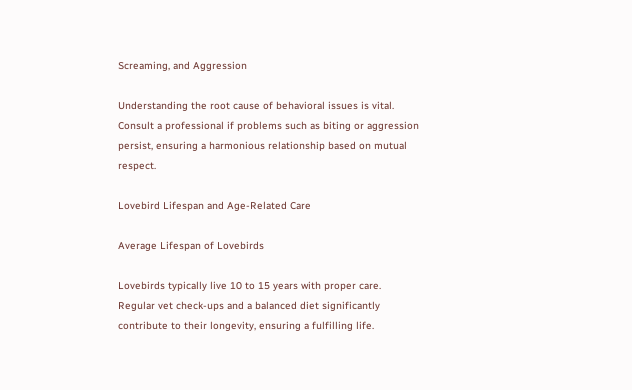Screaming, and Aggression

Understanding the root cause of behavioral issues is vital. Consult a professional if problems such as biting or aggression persist, ensuring a harmonious relationship based on mutual respect.

Lovebird Lifespan and Age-Related Care

Average Lifespan of Lovebirds

Lovebirds typically live 10 to 15 years with proper care. Regular vet check-ups and a balanced diet significantly contribute to their longevity, ensuring a fulfilling life.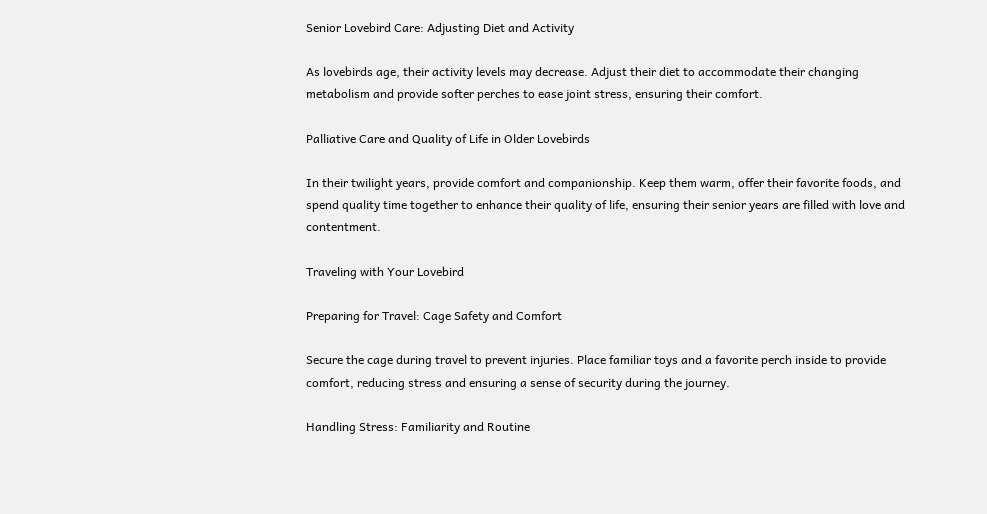Senior Lovebird Care: Adjusting Diet and Activity

As lovebirds age, their activity levels may decrease. Adjust their diet to accommodate their changing metabolism and provide softer perches to ease joint stress, ensuring their comfort.

Palliative Care and Quality of Life in Older Lovebirds

In their twilight years, provide comfort and companionship. Keep them warm, offer their favorite foods, and spend quality time together to enhance their quality of life, ensuring their senior years are filled with love and contentment.

Traveling with Your Lovebird

Preparing for Travel: Cage Safety and Comfort

Secure the cage during travel to prevent injuries. Place familiar toys and a favorite perch inside to provide comfort, reducing stress and ensuring a sense of security during the journey.

Handling Stress: Familiarity and Routine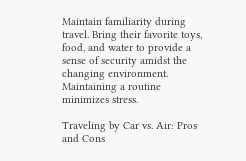Maintain familiarity during travel. Bring their favorite toys, food, and water to provide a sense of security amidst the changing environment. Maintaining a routine minimizes stress.

Traveling by Car vs. Air: Pros and Cons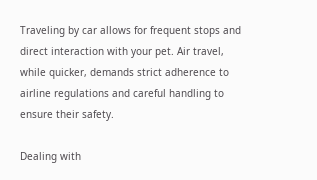Traveling by car allows for frequent stops and direct interaction with your pet. Air travel, while quicker, demands strict adherence to airline regulations and careful handling to ensure their safety.

Dealing with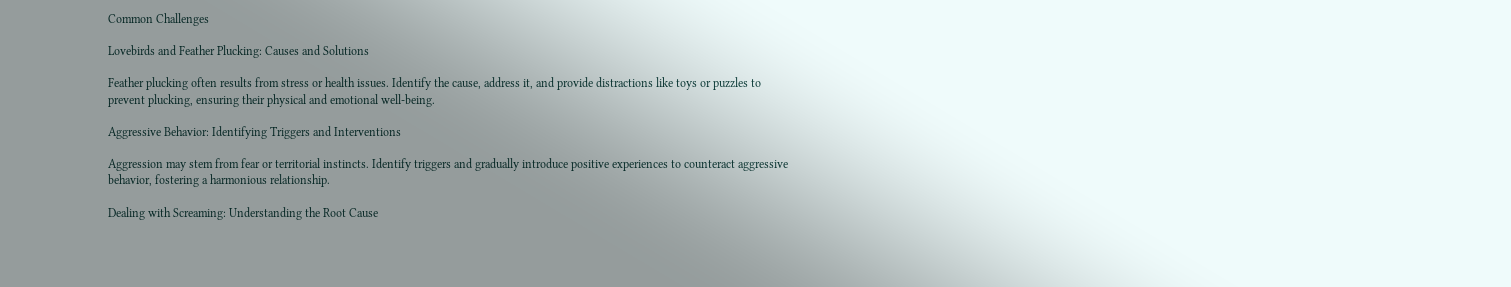Common Challenges

Lovebirds and Feather Plucking: Causes and Solutions

Feather plucking often results from stress or health issues. Identify the cause, address it, and provide distractions like toys or puzzles to prevent plucking, ensuring their physical and emotional well-being.

Aggressive Behavior: Identifying Triggers and Interventions

Aggression may stem from fear or territorial instincts. Identify triggers and gradually introduce positive experiences to counteract aggressive behavior, fostering a harmonious relationship.

Dealing with Screaming: Understanding the Root Cause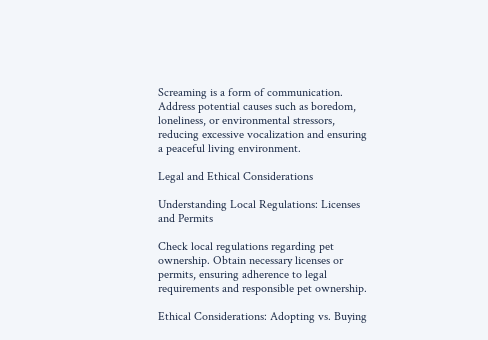Screaming is a form of communication. Address potential causes such as boredom, loneliness, or environmental stressors, reducing excessive vocalization and ensuring a peaceful living environment.

Legal and Ethical Considerations

Understanding Local Regulations: Licenses and Permits

Check local regulations regarding pet ownership. Obtain necessary licenses or permits, ensuring adherence to legal requirements and responsible pet ownership.

Ethical Considerations: Adopting vs. Buying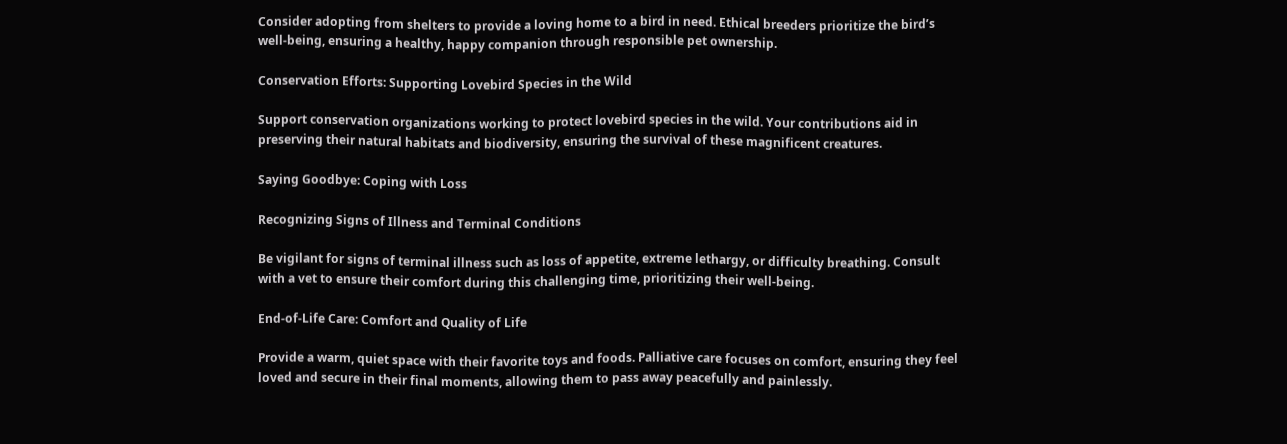Consider adopting from shelters to provide a loving home to a bird in need. Ethical breeders prioritize the bird’s well-being, ensuring a healthy, happy companion through responsible pet ownership.

Conservation Efforts: Supporting Lovebird Species in the Wild

Support conservation organizations working to protect lovebird species in the wild. Your contributions aid in preserving their natural habitats and biodiversity, ensuring the survival of these magnificent creatures.

Saying Goodbye: Coping with Loss

Recognizing Signs of Illness and Terminal Conditions

Be vigilant for signs of terminal illness such as loss of appetite, extreme lethargy, or difficulty breathing. Consult with a vet to ensure their comfort during this challenging time, prioritizing their well-being.

End-of-Life Care: Comfort and Quality of Life

Provide a warm, quiet space with their favorite toys and foods. Palliative care focuses on comfort, ensuring they feel loved and secure in their final moments, allowing them to pass away peacefully and painlessly.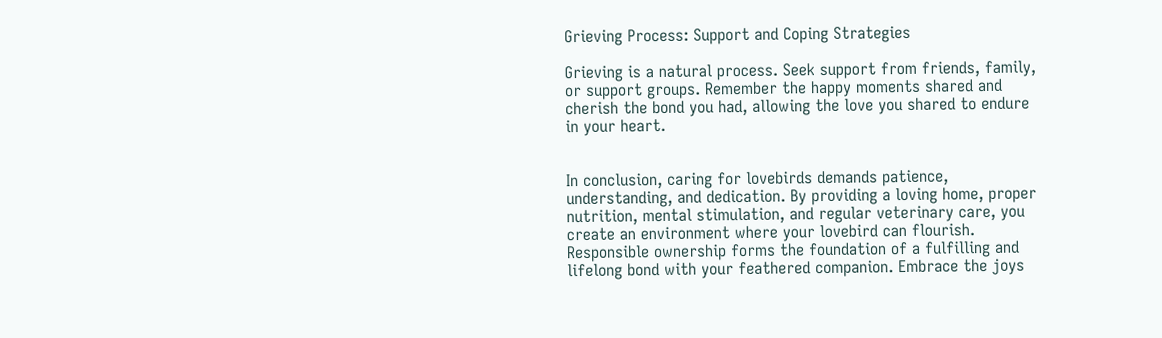Grieving Process: Support and Coping Strategies

Grieving is a natural process. Seek support from friends, family, or support groups. Remember the happy moments shared and cherish the bond you had, allowing the love you shared to endure in your heart.


In conclusion, caring for lovebirds demands patience, understanding, and dedication. By providing a loving home, proper nutrition, mental stimulation, and regular veterinary care, you create an environment where your lovebird can flourish. Responsible ownership forms the foundation of a fulfilling and lifelong bond with your feathered companion. Embrace the joys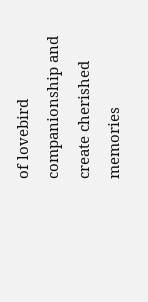of lovebird companionship and create cherished memories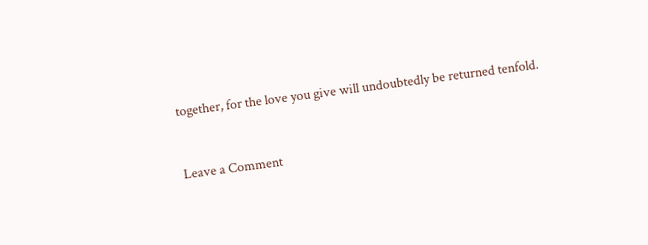together, for the love you give will undoubtedly be returned tenfold.


Leave a Comment